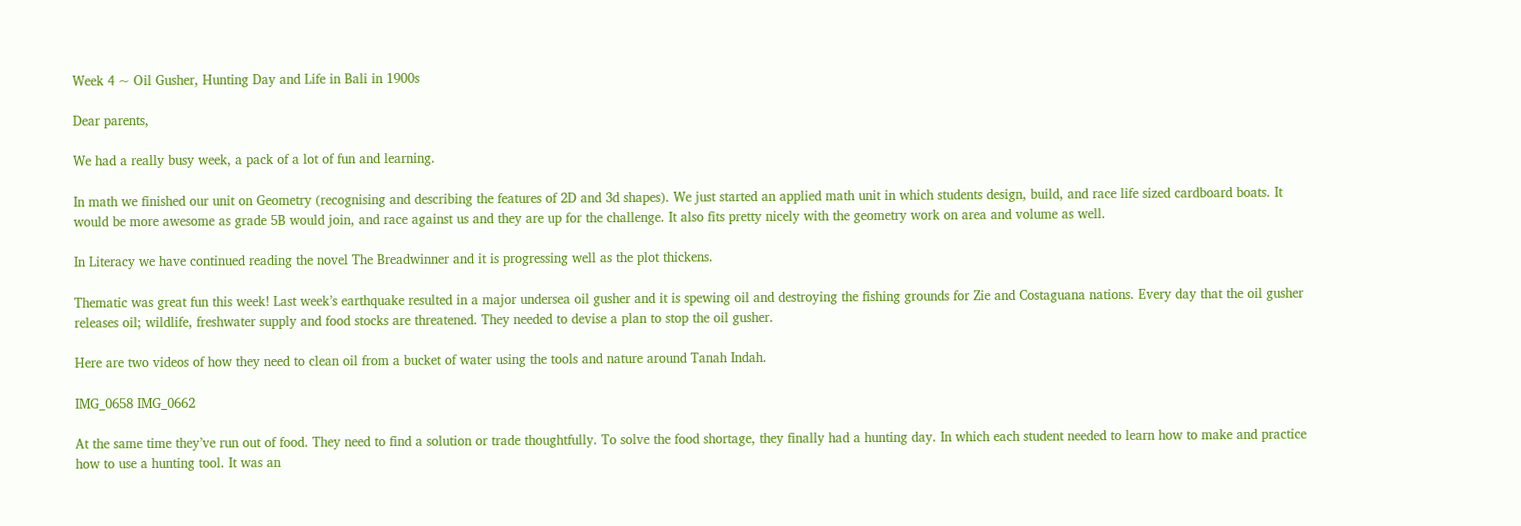Week 4 ~ Oil Gusher, Hunting Day and Life in Bali in 1900s

Dear parents,

We had a really busy week, a pack of a lot of fun and learning.

In math we finished our unit on Geometry (recognising and describing the features of 2D and 3d shapes). We just started an applied math unit in which students design, build, and race life sized cardboard boats. It would be more awesome as grade 5B would join, and race against us and they are up for the challenge. It also fits pretty nicely with the geometry work on area and volume as well.

In Literacy we have continued reading the novel The Breadwinner and it is progressing well as the plot thickens.

Thematic was great fun this week! Last week’s earthquake resulted in a major undersea oil gusher and it is spewing oil and destroying the fishing grounds for Zie and Costaguana nations. Every day that the oil gusher releases oil; wildlife, freshwater supply and food stocks are threatened. They needed to devise a plan to stop the oil gusher.

Here are two videos of how they need to clean oil from a bucket of water using the tools and nature around Tanah Indah.

IMG_0658 IMG_0662

At the same time they’ve run out of food. They need to find a solution or trade thoughtfully. To solve the food shortage, they finally had a hunting day. In which each student needed to learn how to make and practice how to use a hunting tool. It was an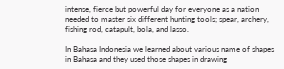intense, fierce but powerful day for everyone as a nation needed to master six different hunting tools; spear, archery, fishing rod, catapult, bola, and lasso.

In Bahasa Indonesia we learned about various name of shapes in Bahasa and they used those shapes in drawing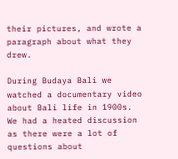their pictures, and wrote a paragraph about what they drew.

During Budaya Bali we watched a documentary video about Bali life in 1900s. We had a heated discussion as there were a lot of questions about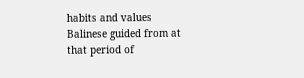habits and values Balinese guided from at that period of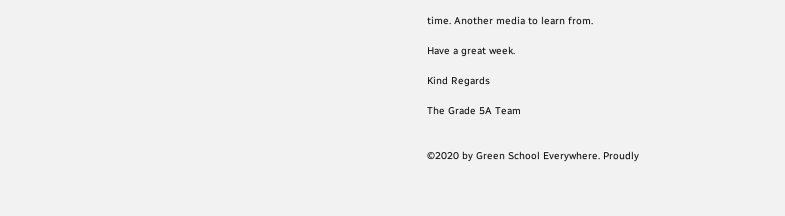time. Another media to learn from.

Have a great week.

Kind Regards

The Grade 5A Team


©2020 by Green School Everywhere. Proudly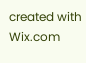created with Wix.com